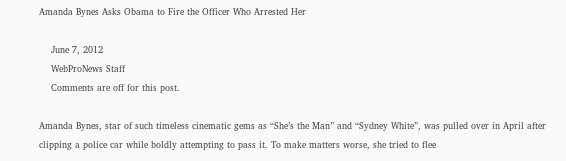Amanda Bynes Asks Obama to Fire the Officer Who Arrested Her

    June 7, 2012
    WebProNews Staff
    Comments are off for this post.

Amanda Bynes, star of such timeless cinematic gems as “She’s the Man” and “Sydney White”, was pulled over in April after clipping a police car while boldly attempting to pass it. To make matters worse, she tried to flee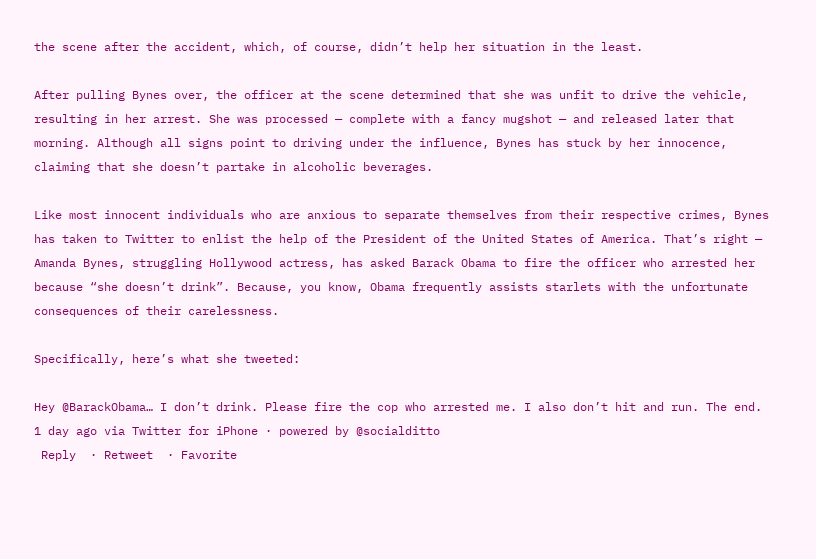the scene after the accident, which, of course, didn’t help her situation in the least.

After pulling Bynes over, the officer at the scene determined that she was unfit to drive the vehicle, resulting in her arrest. She was processed — complete with a fancy mugshot — and released later that morning. Although all signs point to driving under the influence, Bynes has stuck by her innocence, claiming that she doesn’t partake in alcoholic beverages.

Like most innocent individuals who are anxious to separate themselves from their respective crimes, Bynes has taken to Twitter to enlist the help of the President of the United States of America. That’s right — Amanda Bynes, struggling Hollywood actress, has asked Barack Obama to fire the officer who arrested her because “she doesn’t drink”. Because, you know, Obama frequently assists starlets with the unfortunate consequences of their carelessness.

Specifically, here’s what she tweeted:

Hey @BarackObama… I don’t drink. Please fire the cop who arrested me. I also don’t hit and run. The end.
1 day ago via Twitter for iPhone · powered by @socialditto
 Reply  · Retweet  · Favorite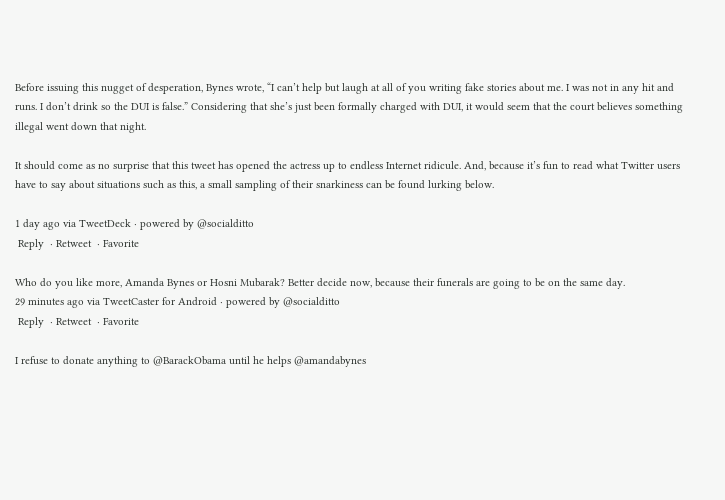Before issuing this nugget of desperation, Bynes wrote, “I can’t help but laugh at all of you writing fake stories about me. I was not in any hit and runs. I don’t drink so the DUI is false.” Considering that she’s just been formally charged with DUI, it would seem that the court believes something illegal went down that night.

It should come as no surprise that this tweet has opened the actress up to endless Internet ridicule. And, because it’s fun to read what Twitter users have to say about situations such as this, a small sampling of their snarkiness can be found lurking below.

1 day ago via TweetDeck · powered by @socialditto
 Reply  · Retweet  · Favorite

Who do you like more, Amanda Bynes or Hosni Mubarak? Better decide now, because their funerals are going to be on the same day.
29 minutes ago via TweetCaster for Android · powered by @socialditto
 Reply  · Retweet  · Favorite

I refuse to donate anything to @BarackObama until he helps @amandabynes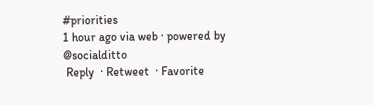#priorities
1 hour ago via web · powered by @socialditto
 Reply  · Retweet  · Favorite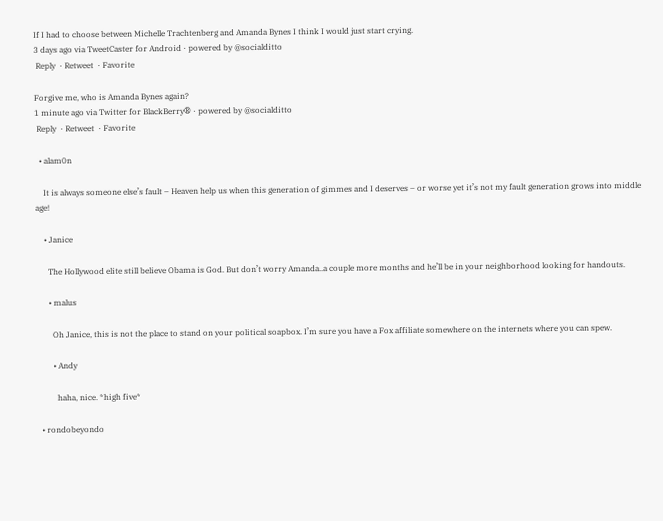If I had to choose between Michelle Trachtenberg and Amanda Bynes I think I would just start crying.
3 days ago via TweetCaster for Android · powered by @socialditto
 Reply  · Retweet  · Favorite

Forgive me, who is Amanda Bynes again?
1 minute ago via Twitter for BlackBerry® · powered by @socialditto
 Reply  · Retweet  · Favorite

  • alam0n

    It is always someone else’s fault – Heaven help us when this generation of gimmes and I deserves – or worse yet it’s not my fault generation grows into middle age!

    • Janice

      The Hollywood elite still believe Obama is God. But don’t worry Amanda..a couple more months and he’ll be in your neighborhood looking for handouts.

      • malus

        Oh Janice, this is not the place to stand on your political soapbox. I’m sure you have a Fox affiliate somewhere on the internets where you can spew.

        • Andy

          haha, nice. *high five*

  • rondobeyondo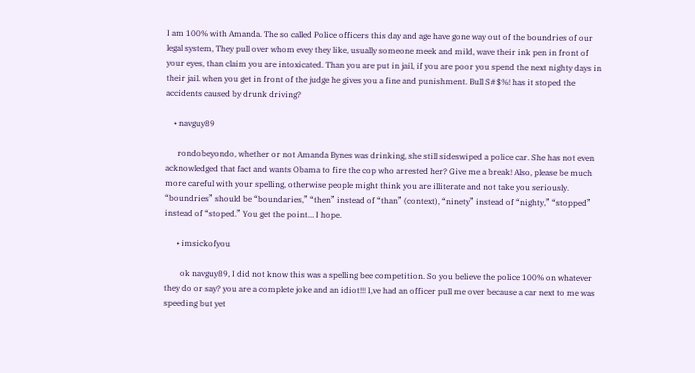I am 100% with Amanda. The so called Police officers this day and age have gone way out of the boundries of our legal system, They pull over whom evey they like, usually someone meek and mild, wave their ink pen in front of your eyes, than claim you are intoxicated. Than you are put in jail, if you are poor you spend the next nighty days in their jail. when you get in front of the judge he gives you a fine and punishment. Bull S#$%! has it stoped the accidents caused by drunk driving?

    • navguy89

      rondobeyondo, whether or not Amanda Bynes was drinking, she still sideswiped a police car. She has not even acknowledged that fact and wants Obama to fire the cop who arrested her? Give me a break! Also, please be much more careful with your spelling, otherwise people might think you are illiterate and not take you seriously. “boundries” should be “boundaries,” “then” instead of “than” (context), “ninety” instead of “nighty,” “stopped” instead of “stoped.” You get the point… I hope.

      • imsickofyou

        ok navguy89, I did not know this was a spelling bee competition. So you believe the police 100% on whatever they do or say? you are a complete joke and an idiot!!! I,ve had an officer pull me over because a car next to me was speeding but yet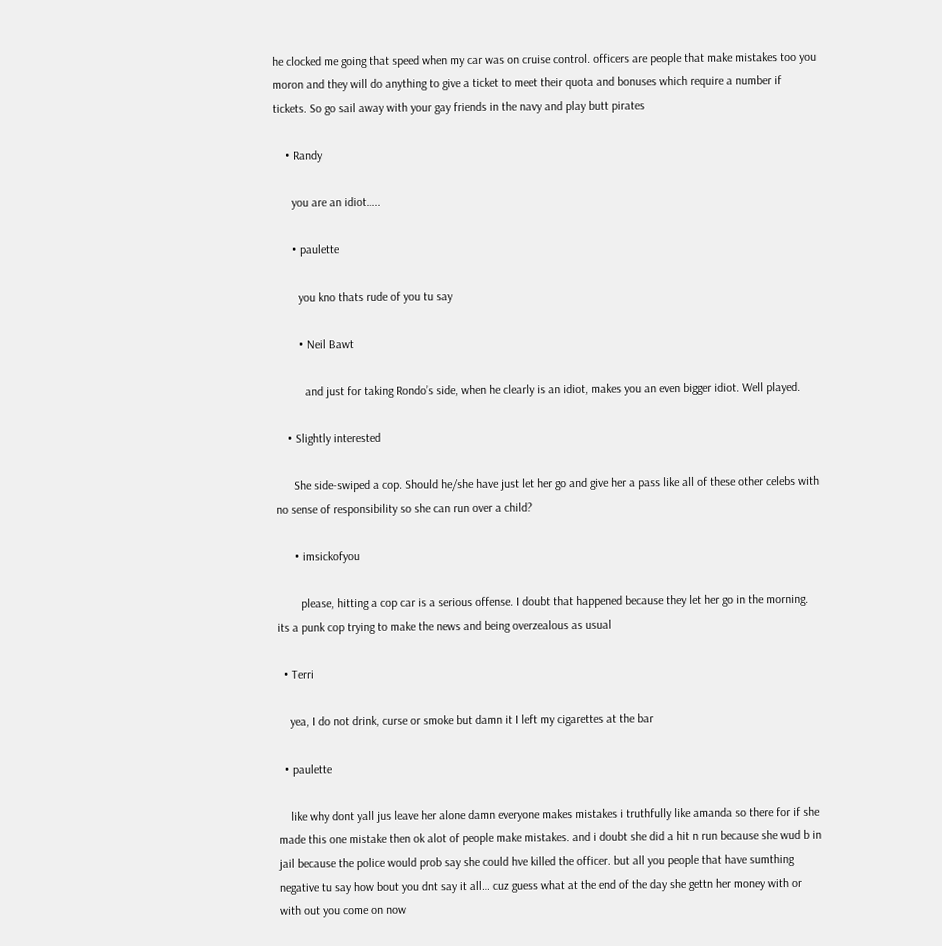he clocked me going that speed when my car was on cruise control. officers are people that make mistakes too you moron and they will do anything to give a ticket to meet their quota and bonuses which require a number if tickets. So go sail away with your gay friends in the navy and play butt pirates

    • Randy

      you are an idiot…..

      • paulette

        you kno thats rude of you tu say

        • Neil Bawt

          and just for taking Rondo’s side, when he clearly is an idiot, makes you an even bigger idiot. Well played.

    • Slightly interested

      She side-swiped a cop. Should he/she have just let her go and give her a pass like all of these other celebs with no sense of responsibility so she can run over a child?

      • imsickofyou

        please, hitting a cop car is a serious offense. I doubt that happened because they let her go in the morning. its a punk cop trying to make the news and being overzealous as usual

  • Terri

    yea, I do not drink, curse or smoke but damn it I left my cigarettes at the bar

  • paulette

    like why dont yall jus leave her alone damn everyone makes mistakes i truthfully like amanda so there for if she made this one mistake then ok alot of people make mistakes. and i doubt she did a hit n run because she wud b in jail because the police would prob say she could hve killed the officer. but all you people that have sumthing negative tu say how bout you dnt say it all… cuz guess what at the end of the day she gettn her money with or with out you come on now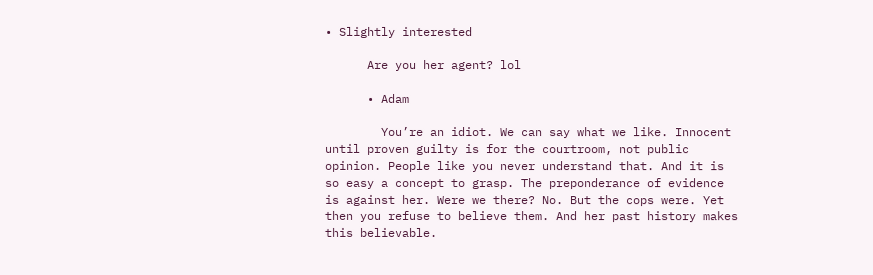• Slightly interested

      Are you her agent? lol

      • Adam

        You’re an idiot. We can say what we like. Innocent until proven guilty is for the courtroom, not public opinion. People like you never understand that. And it is so easy a concept to grasp. The preponderance of evidence is against her. Were we there? No. But the cops were. Yet then you refuse to believe them. And her past history makes this believable.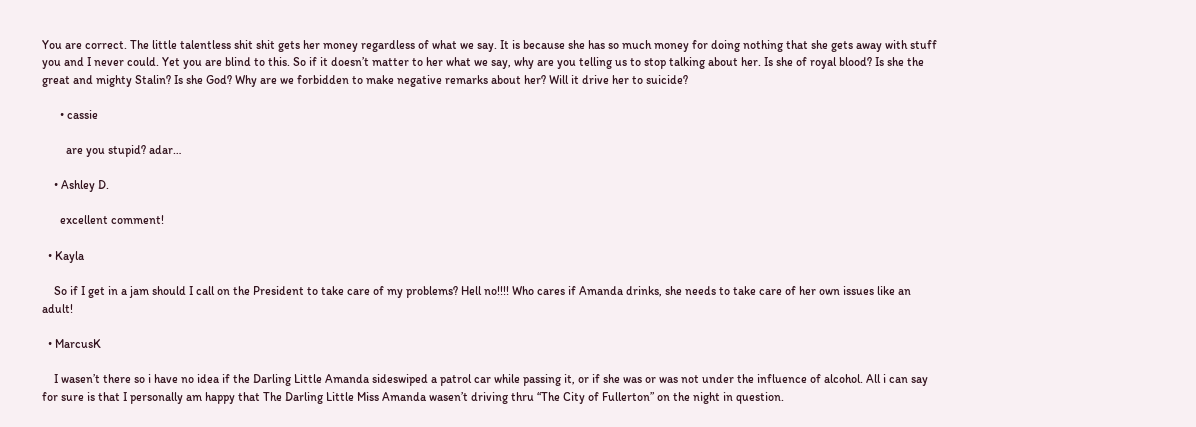You are correct. The little talentless shit shit gets her money regardless of what we say. It is because she has so much money for doing nothing that she gets away with stuff you and I never could. Yet you are blind to this. So if it doesn’t matter to her what we say, why are you telling us to stop talking about her. Is she of royal blood? Is she the great and mighty Stalin? Is she God? Why are we forbidden to make negative remarks about her? Will it drive her to suicide?

      • cassie

        are you stupid? adar…

    • Ashley D.

      excellent comment!

  • Kayla

    So if I get in a jam should I call on the President to take care of my problems? Hell no!!!! Who cares if Amanda drinks, she needs to take care of her own issues like an adult!

  • MarcusK

    I wasen’t there so i have no idea if the Darling Little Amanda sideswiped a patrol car while passing it, or if she was or was not under the influence of alcohol. All i can say for sure is that I personally am happy that The Darling Little Miss Amanda wasen’t driving thru “The City of Fullerton” on the night in question.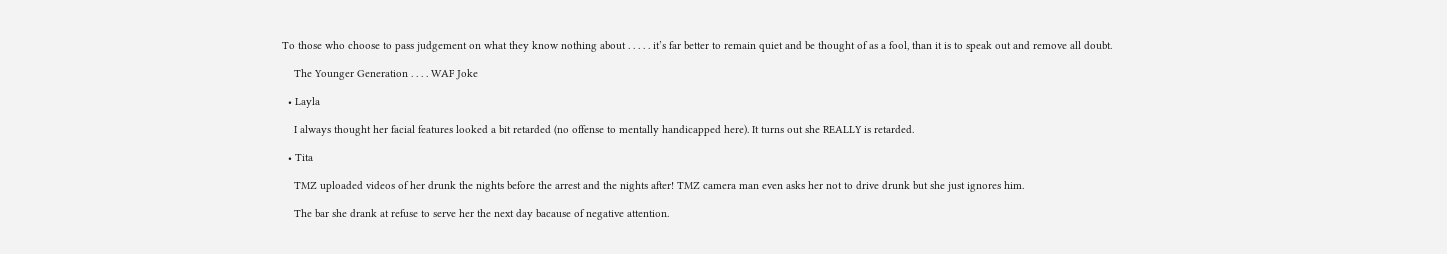To those who choose to pass judgement on what they know nothing about . . . . . it’s far better to remain quiet and be thought of as a fool, than it is to speak out and remove all doubt.

    The Younger Generation . . . . WAF Joke

  • Layla

    I always thought her facial features looked a bit retarded (no offense to mentally handicapped here). It turns out she REALLY is retarded.

  • Tita

    TMZ uploaded videos of her drunk the nights before the arrest and the nights after! TMZ camera man even asks her not to drive drunk but she just ignores him.

    The bar she drank at refuse to serve her the next day bacause of negative attention.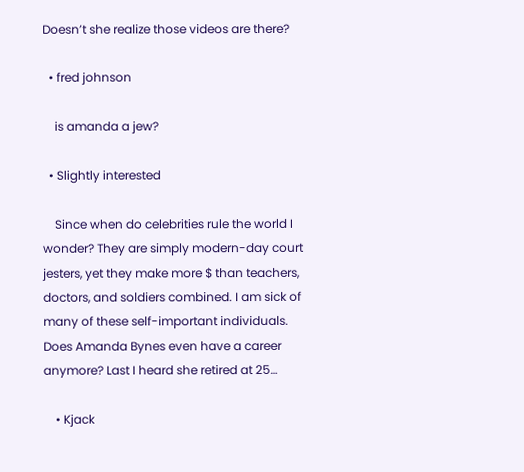Doesn’t she realize those videos are there?

  • fred johnson

    is amanda a jew?

  • Slightly interested

    Since when do celebrities rule the world I wonder? They are simply modern-day court jesters, yet they make more $ than teachers, doctors, and soldiers combined. I am sick of many of these self-important individuals. Does Amanda Bynes even have a career anymore? Last I heard she retired at 25…

    • Kjack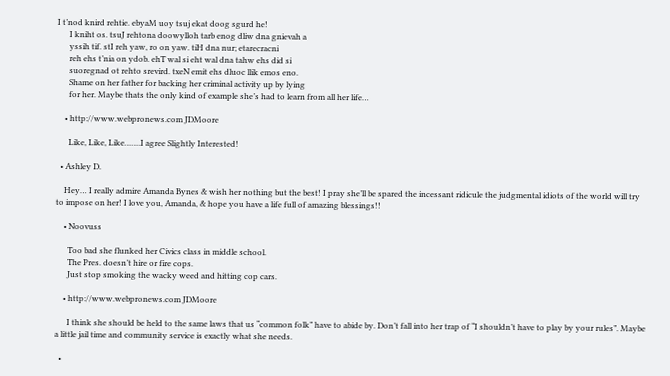I t’nod knird rehtie. ebyaM uoy tsuj ekat doog sgurd he!
      I kniht os. tsuJ rehtona doowylloh tarb enog dliw dna gnievah a
      yssih tif. stI reh yaw, ro on yaw. tiH dna nur; etarecracni
      reh ehs t’nia on ydob. ehT wal si eht wal dna tahw ehs did si
      suoregnad ot rehto srevird. txeN emit ehs dluoc llik emos eno.
      Shame on her father for backing her criminal activity up by lying
      for her. Maybe thats the only kind of example she’s had to learn from all her life…

    • http://www.webpronews.com JDMoore

      Like, Like, Like…….I agree Slightly Interested!

  • Ashley D.

    Hey… I really admire Amanda Bynes & wish her nothing but the best! I pray she’ll be spared the incessant ridicule the judgmental idiots of the world will try to impose on her! I love you, Amanda, & hope you have a life full of amazing blessings!!

    • Noovuss

      Too bad she flunked her Civics class in middle school.
      The Pres. doesn’t hire or fire cops.
      Just stop smoking the wacky weed and hitting cop cars.

    • http://www.webpronews.com JDMoore

      I think she should be held to the same laws that us “common folk” have to abide by. Don’t fall into her trap of “I shouldn’t have to play by your rules”. Maybe a little jail time and community service is exactly what she needs.

  •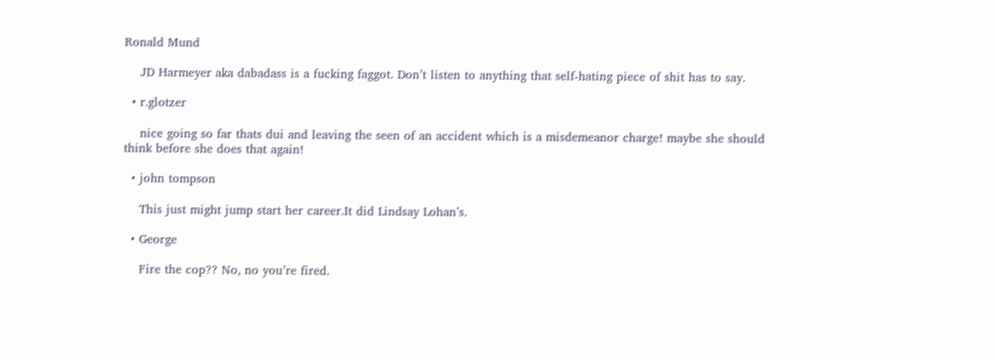Ronald Mund

    JD Harmeyer aka dabadass is a fucking faggot. Don’t listen to anything that self-hating piece of shit has to say.

  • r.glotzer

    nice going so far thats dui and leaving the seen of an accident which is a misdemeanor charge! maybe she should think before she does that again!

  • john tompson

    This just might jump start her career.It did Lindsay Lohan’s.

  • George

    Fire the cop?? No, no you’re fired.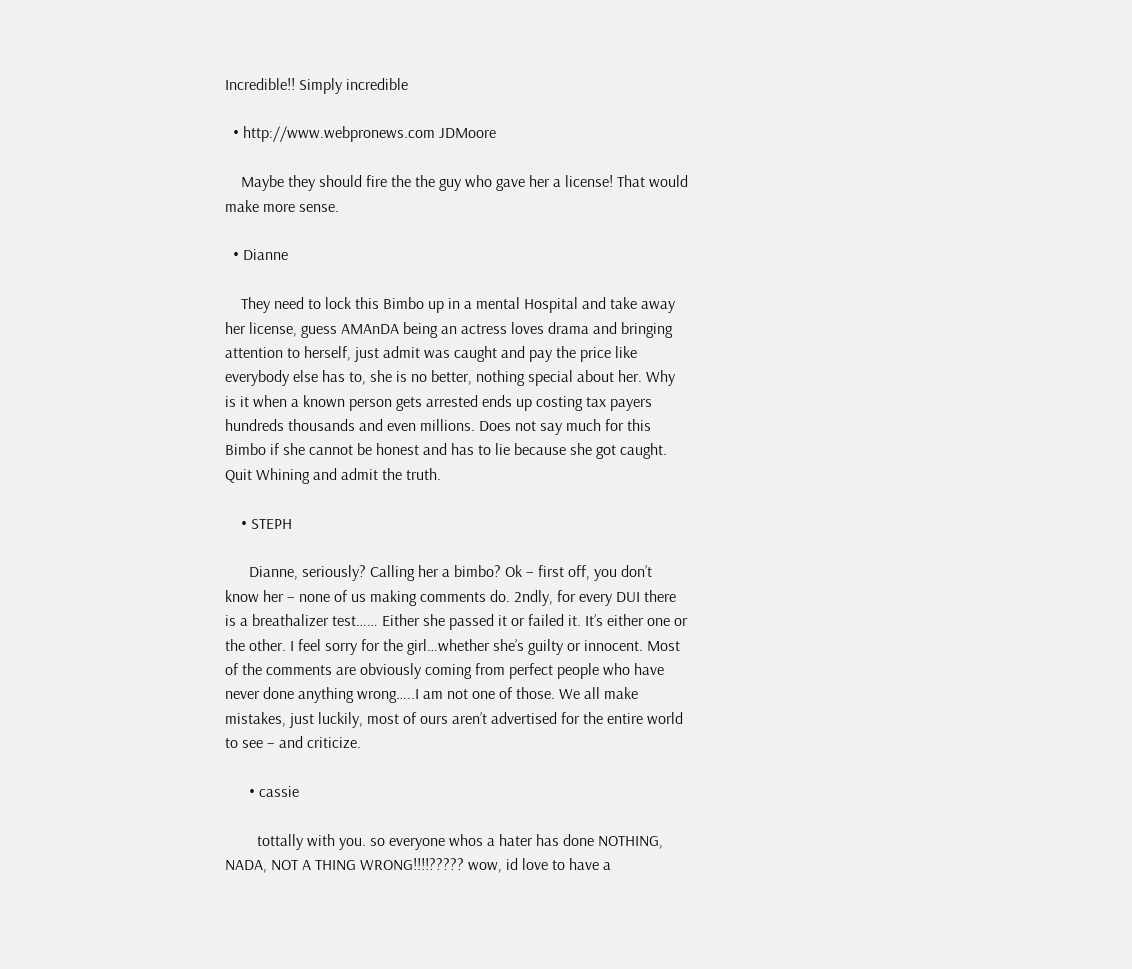Incredible!! Simply incredible

  • http://www.webpronews.com JDMoore

    Maybe they should fire the the guy who gave her a license! That would make more sense.

  • Dianne

    They need to lock this Bimbo up in a mental Hospital and take away her license, guess AMAnDA being an actress loves drama and bringing attention to herself, just admit was caught and pay the price like everybody else has to, she is no better, nothing special about her. Why is it when a known person gets arrested ends up costing tax payers hundreds thousands and even millions. Does not say much for this Bimbo if she cannot be honest and has to lie because she got caught. Quit Whining and admit the truth.

    • STEPH

      Dianne, seriously? Calling her a bimbo? Ok – first off, you don’t know her – none of us making comments do. 2ndly, for every DUI there is a breathalizer test…… Either she passed it or failed it. It’s either one or the other. I feel sorry for the girl…whether she’s guilty or innocent. Most of the comments are obviously coming from perfect people who have never done anything wrong…..I am not one of those. We all make mistakes, just luckily, most of ours aren’t advertised for the entire world to see – and criticize.

      • cassie

        tottally with you. so everyone whos a hater has done NOTHING, NADA, NOT A THING WRONG!!!!????? wow, id love to have a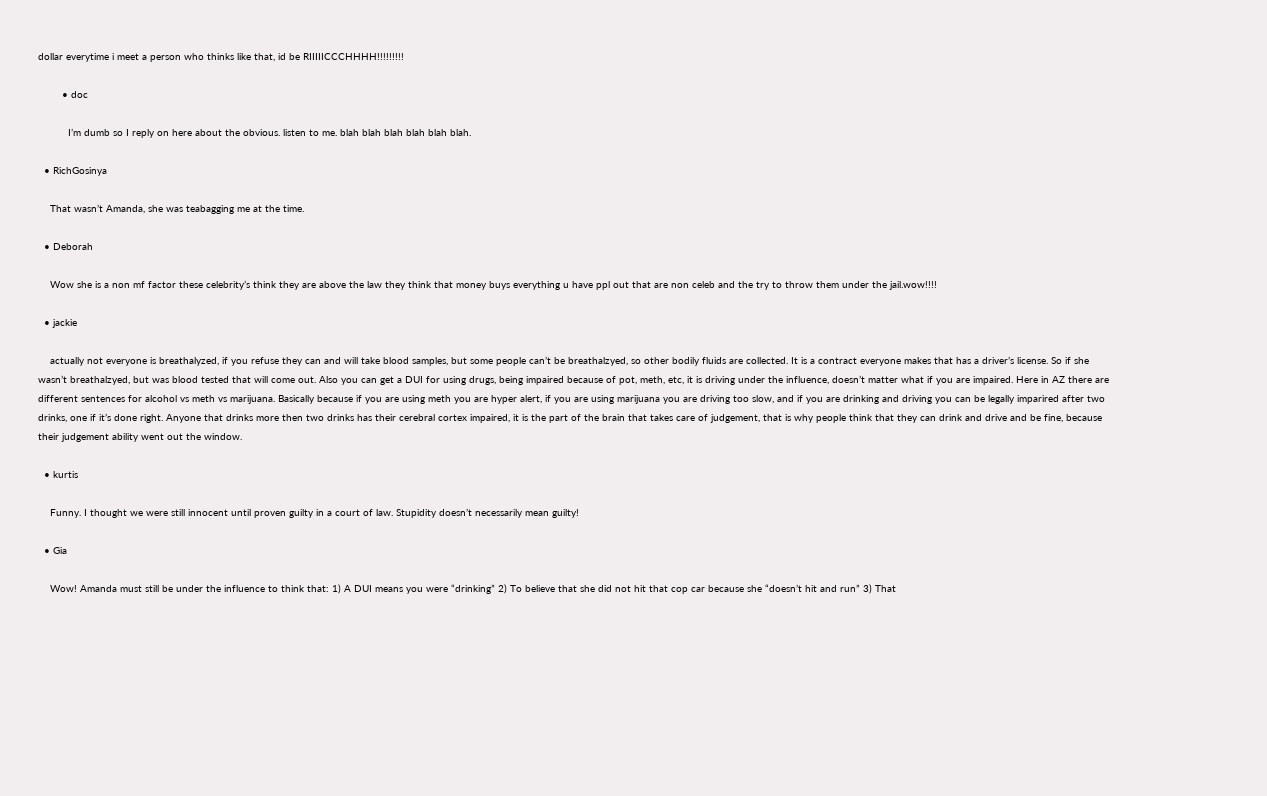dollar everytime i meet a person who thinks like that, id be RIIIIICCCHHHH!!!!!!!!!

        • doc

          I’m dumb so I reply on here about the obvious. listen to me. blah blah blah blah blah blah.

  • RichGosinya

    That wasn’t Amanda, she was teabagging me at the time.

  • Deborah

    Wow she is a non mf factor these celebrity’s think they are above the law they think that money buys everything u have ppl out that are non celeb and the try to throw them under the jail.wow!!!!

  • jackie

    actually not everyone is breathalyzed, if you refuse they can and will take blood samples, but some people can’t be breathalzyed, so other bodily fluids are collected. It is a contract everyone makes that has a driver’s license. So if she wasn’t breathalzyed, but was blood tested that will come out. Also you can get a DUI for using drugs, being impaired because of pot, meth, etc, it is driving under the influence, doesn’t matter what if you are impaired. Here in AZ there are different sentences for alcohol vs meth vs marijuana. Basically because if you are using meth you are hyper alert, if you are using marijuana you are driving too slow, and if you are drinking and driving you can be legally imparired after two drinks, one if it’s done right. Anyone that drinks more then two drinks has their cerebral cortex impaired, it is the part of the brain that takes care of judgement, that is why people think that they can drink and drive and be fine, because their judgement ability went out the window.

  • kurtis

    Funny. I thought we were still innocent until proven guilty in a court of law. Stupidity doesn’t necessarily mean guilty!

  • Gia

    Wow! Amanda must still be under the influence to think that: 1) A DUI means you were “drinking” 2) To believe that she did not hit that cop car because she “doesn’t hit and run” 3) That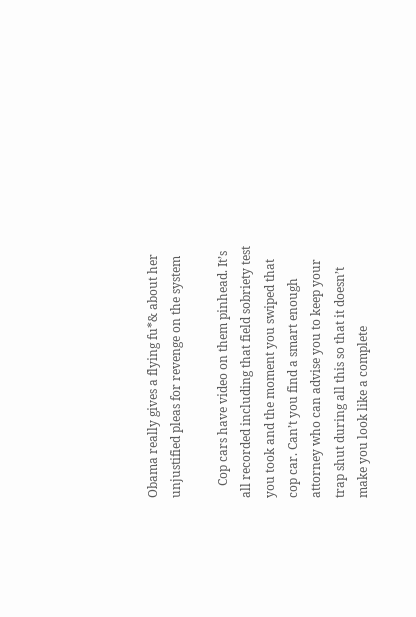Obama really gives a flying fu*& about her unjustified pleas for revenge on the system

    Cop cars have video on them pinhead. It’s all recorded including that field sobriety test you took and the moment you swiped that cop car. Can’t you find a smart enough attorney who can advise you to keep your trap shut during all this so that it doesn’t make you look like a complete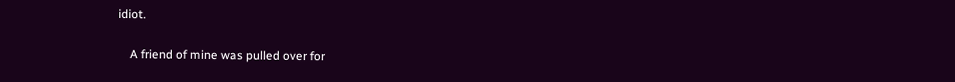idiot.

    A friend of mine was pulled over for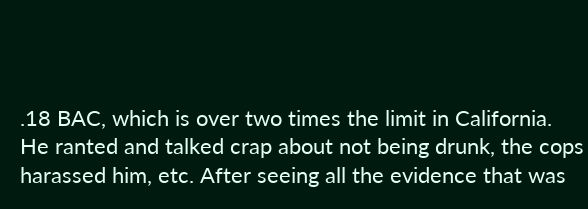.18 BAC, which is over two times the limit in California. He ranted and talked crap about not being drunk, the cops harassed him, etc. After seeing all the evidence that was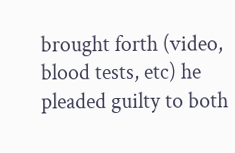brought forth (video, blood tests, etc) he pleaded guilty to both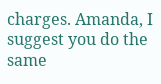charges. Amanda, I suggest you do the same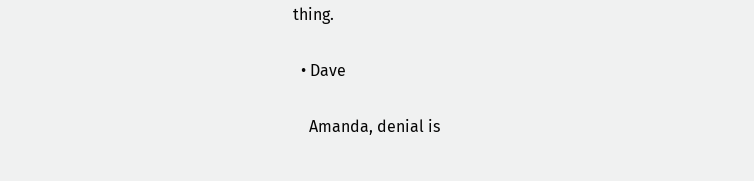thing.

  • Dave

    Amanda, denial is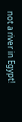not a river in Egypt!